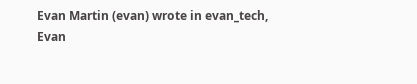Evan Martin (evan) wrote in evan_tech,
Evan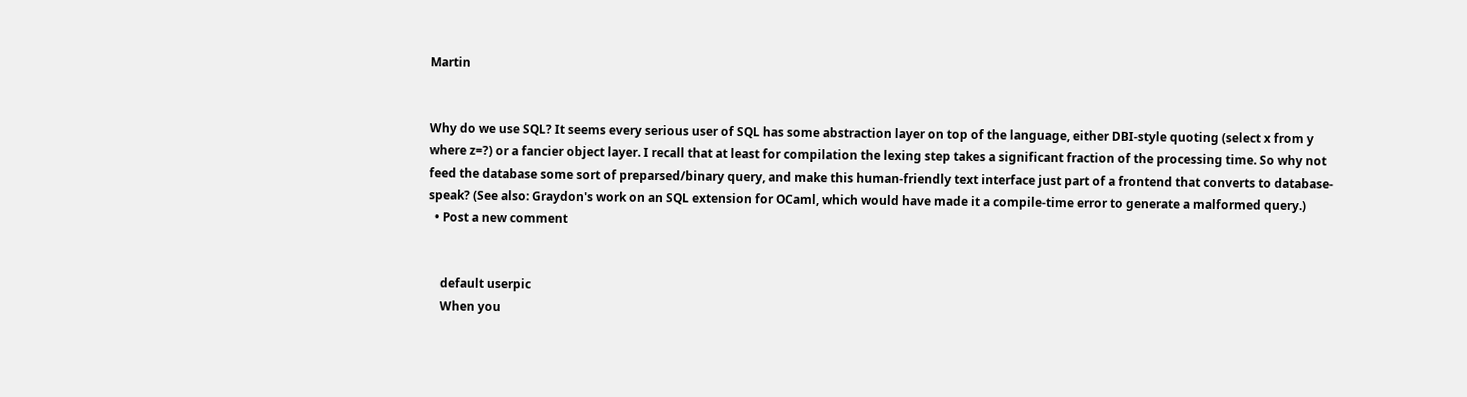Martin


Why do we use SQL? It seems every serious user of SQL has some abstraction layer on top of the language, either DBI-style quoting (select x from y where z=?) or a fancier object layer. I recall that at least for compilation the lexing step takes a significant fraction of the processing time. So why not feed the database some sort of preparsed/binary query, and make this human-friendly text interface just part of a frontend that converts to database-speak? (See also: Graydon's work on an SQL extension for OCaml, which would have made it a compile-time error to generate a malformed query.)
  • Post a new comment


    default userpic
    When you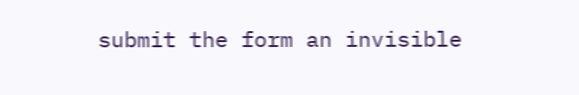submit the form an invisible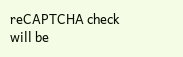reCAPTCHA check will be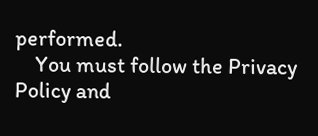performed.
    You must follow the Privacy Policy and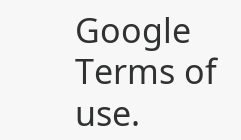Google Terms of use.